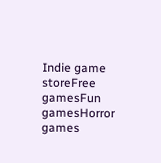Indie game storeFree gamesFun gamesHorror games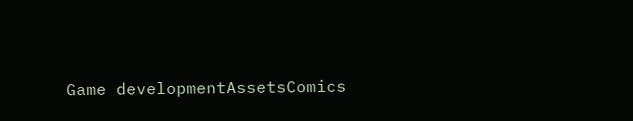Game developmentAssetsComics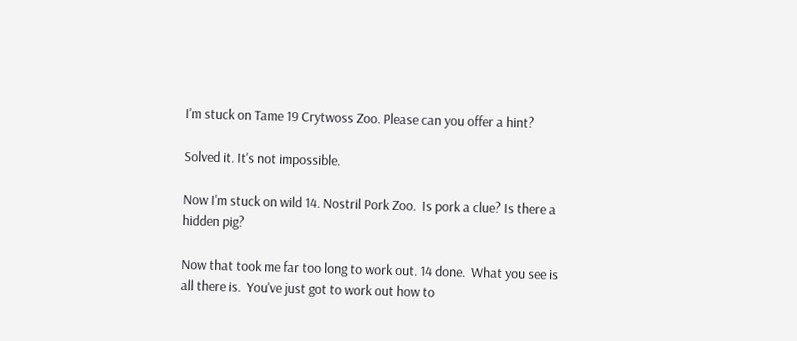I'm stuck on Tame 19 Crytwoss Zoo. Please can you offer a hint?

Solved it. It's not impossible.

Now I'm stuck on wild 14. Nostril Pork Zoo.  Is pork a clue? Is there a hidden pig?

Now that took me far too long to work out. 14 done.  What you see is all there is.  You've just got to work out how to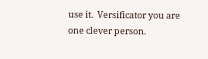use it.  Versificator you are one clever person.